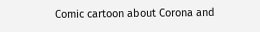Comic cartoon about Corona and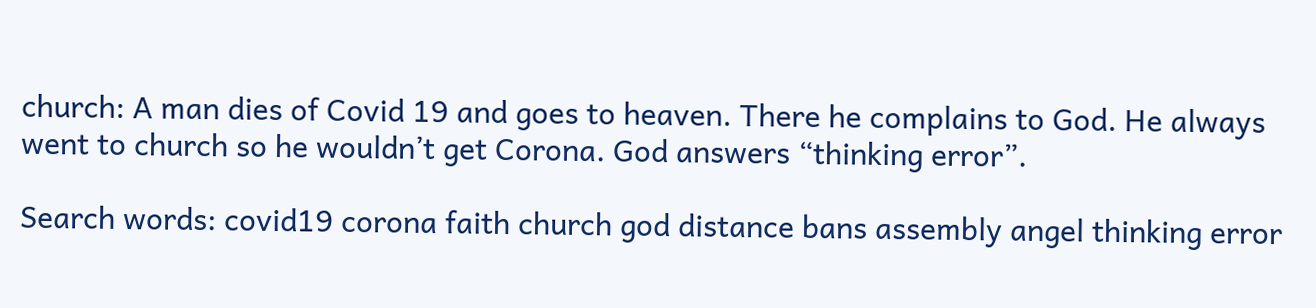church: A man dies of Covid 19 and goes to heaven. There he complains to God. He always went to church so he wouldn’t get Corona. God answers “thinking error”.

Search words: covid19 corona faith church god distance bans assembly angel thinking error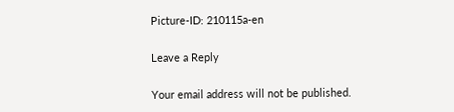Picture-ID: 210115a-en

Leave a Reply

Your email address will not be published.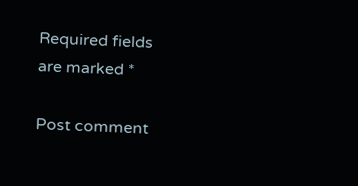Required fields are marked *

Post comment